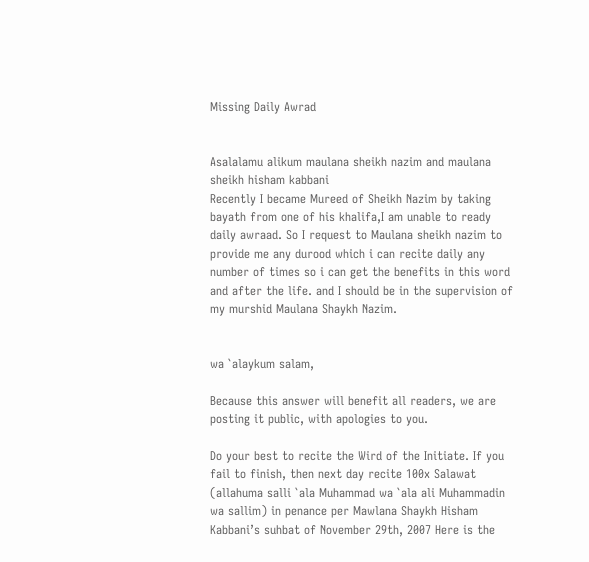Missing Daily Awrad


Asalalamu alikum maulana sheikh nazim and maulana sheikh hisham kabbani
Recently I became Mureed of Sheikh Nazim by taking bayath from one of his khalifa,I am unable to ready daily awraad. So I request to Maulana sheikh nazim to provide me any durood which i can recite daily any number of times so i can get the benefits in this word and after the life. and I should be in the supervision of my murshid Maulana Shaykh Nazim.


wa `alaykum salam,

Because this answer will benefit all readers, we are posting it public, with apologies to you.

Do your best to recite the Wird of the Initiate. If you fail to finish, then next day recite 100x Salawat (allahuma salli `ala Muhammad wa `ala ali Muhammadin wa sallim) in penance per Mawlana Shaykh Hisham Kabbani’s suhbat of November 29th, 2007 Here is the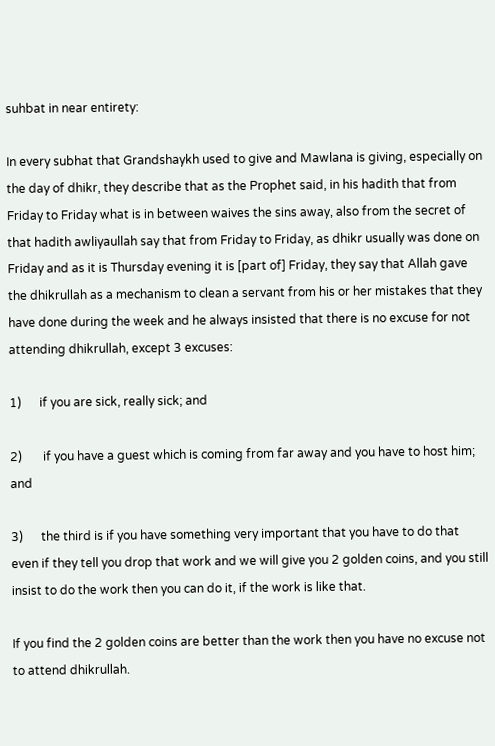suhbat in near entirety:

In every subhat that Grandshaykh used to give and Mawlana is giving, especially on the day of dhikr, they describe that as the Prophet said, in his hadith that from Friday to Friday what is in between waives the sins away, also from the secret of that hadith awliyaullah say that from Friday to Friday, as dhikr usually was done on Friday and as it is Thursday evening it is [part of] Friday, they say that Allah gave the dhikrullah as a mechanism to clean a servant from his or her mistakes that they have done during the week and he always insisted that there is no excuse for not attending dhikrullah, except 3 excuses:

1)      if you are sick, really sick; and

2)       if you have a guest which is coming from far away and you have to host him; and

3)      the third is if you have something very important that you have to do that even if they tell you drop that work and we will give you 2 golden coins, and you still insist to do the work then you can do it, if the work is like that.

If you find the 2 golden coins are better than the work then you have no excuse not to attend dhikrullah.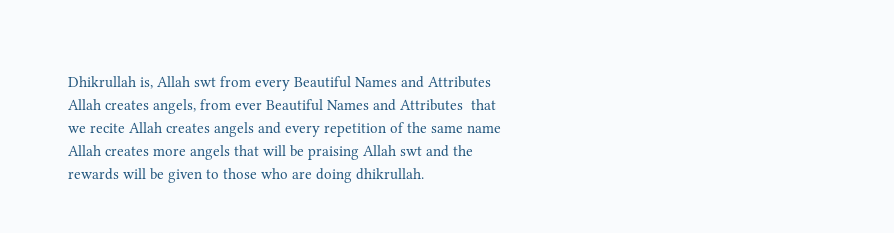Dhikrullah is, Allah swt from every Beautiful Names and Attributes  Allah creates angels, from ever Beautiful Names and Attributes  that we recite Allah creates angels and every repetition of the same name Allah creates more angels that will be praising Allah swt and the rewards will be given to those who are doing dhikrullah.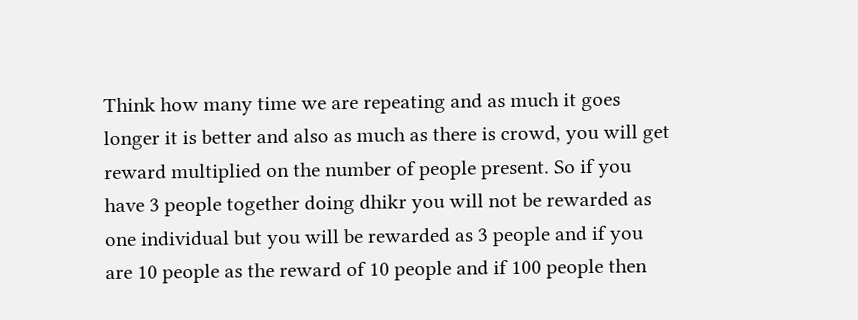Think how many time we are repeating and as much it goes longer it is better and also as much as there is crowd, you will get reward multiplied on the number of people present. So if you have 3 people together doing dhikr you will not be rewarded as one individual but you will be rewarded as 3 people and if you are 10 people as the reward of 10 people and if 100 people then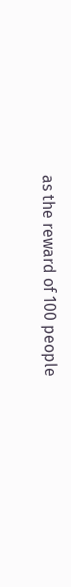as the reward of 100 people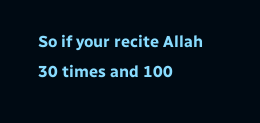So if your recite Allah 30 times and 100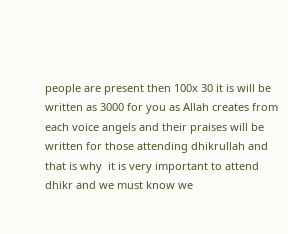people are present then 100x 30 it is will be written as 3000 for you as Allah creates from each voice angels and their praises will be written for those attending dhikrullah and that is why  it is very important to attend dhikr and we must know we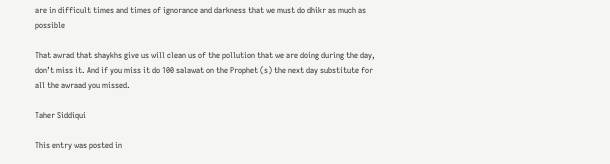are in difficult times and times of ignorance and darkness that we must do dhikr as much as possible

That awrad that shaykhs give us will clean us of the pollution that we are doing during the day, don’t miss it. And if you miss it do 100 salawat on the Prophet (s) the next day substitute for all the awraad you missed.

Taher Siddiqui

This entry was posted in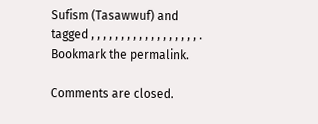Sufism (Tasawwuf) and tagged , , , , , , , , , , , , , , , , , , . Bookmark the permalink.

Comments are closed.